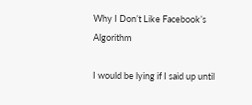Why I Don’t Like Facebook’s Algorithm

I would be lying if I said up until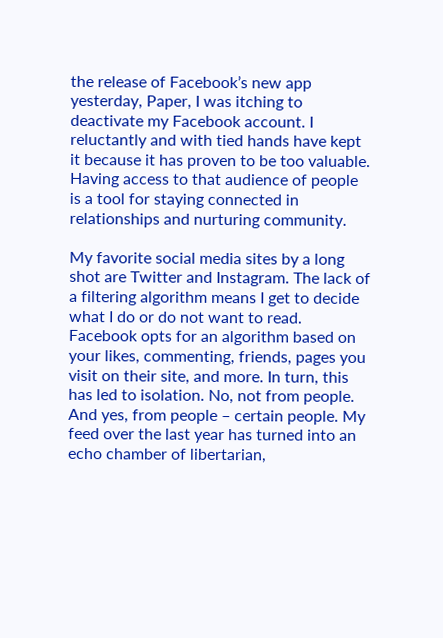the release of Facebook’s new app yesterday, Paper, I was itching to deactivate my Facebook account. I reluctantly and with tied hands have kept it because it has proven to be too valuable. Having access to that audience of people is a tool for staying connected in relationships and nurturing community.

My favorite social media sites by a long shot are Twitter and Instagram. The lack of a filtering algorithm means I get to decide what I do or do not want to read. Facebook opts for an algorithm based on your likes, commenting, friends, pages you visit on their site, and more. In turn, this has led to isolation. No, not from people. And yes, from people – certain people. My feed over the last year has turned into an echo chamber of libertarian,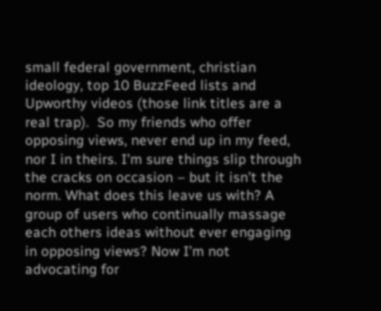small federal government, christian ideology, top 10 BuzzFeed lists and Upworthy videos (those link titles are a real trap).  So my friends who offer opposing views, never end up in my feed, nor I in theirs. I’m sure things slip through the cracks on occasion – but it isn’t the norm. What does this leave us with? A group of users who continually massage each others ideas without ever engaging in opposing views? Now I’m not advocating for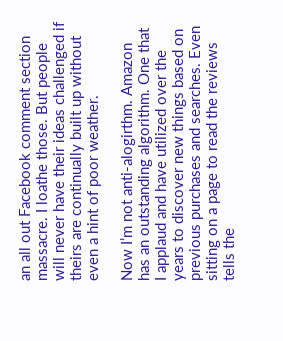an all out Facebook comment section massacre. I loathe those. But people will never have their ideas challenged if theirs are continually built up without even a hint of poor weather.

Now I’m not anti-alogirthm. Amazon has an outstanding algorithm. One that I applaud and have utilized over the years to discover new things based on previous purchases and searches. Even sitting on a page to read the reviews tells the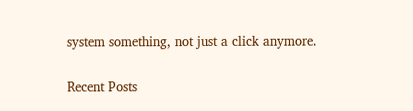system something, not just a click anymore.

Recent Posts